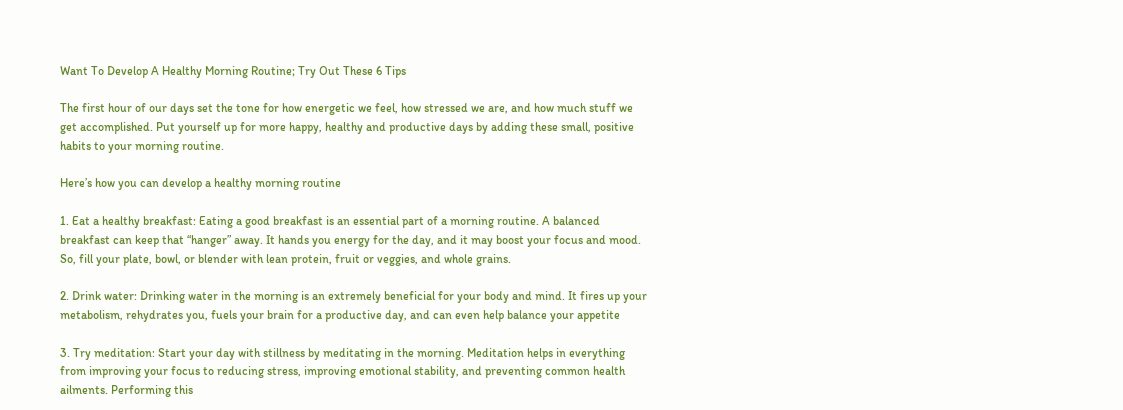Want To Develop A Healthy Morning Routine; Try Out These 6 Tips

The first hour of our days set the tone for how energetic we feel, how stressed we are, and how much stuff we get accomplished. Put yourself up for more happy, healthy and productive days by adding these small, positive habits to your morning routine.

Here’s how you can develop a healthy morning routine

1. Eat a healthy breakfast: Eating a good breakfast is an essential part of a morning routine. A balanced breakfast can keep that “hanger” away. It hands you energy for the day, and it may boost your focus and mood. So, fill your plate, bowl, or blender with lean protein, fruit or veggies, and whole grains.

2. Drink water: Drinking water in the morning is an extremely beneficial for your body and mind. It fires up your metabolism, rehydrates you, fuels your brain for a productive day, and can even help balance your appetite

3. Try meditation: Start your day with stillness by meditating in the morning. Meditation helps in everything from improving your focus to reducing stress, improving emotional stability, and preventing common health ailments. Performing this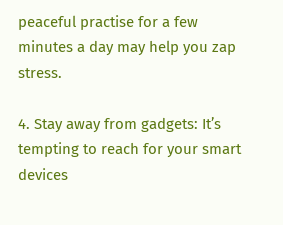peaceful practise for a few minutes a day may help you zap stress.

4. Stay away from gadgets: It’s tempting to reach for your smart devices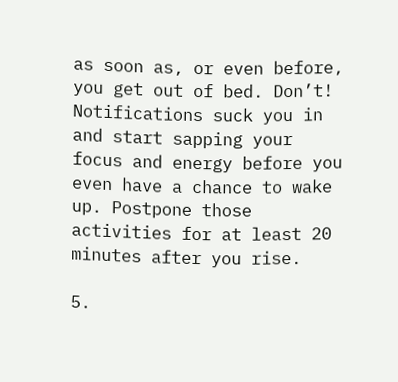as soon as, or even before, you get out of bed. Don’t! Notifications suck you in and start sapping your focus and energy before you even have a chance to wake up. Postpone those activities for at least 20 minutes after you rise.

5.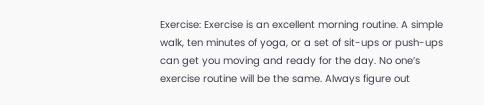Exercise: Exercise is an excellent morning routine. A simple walk, ten minutes of yoga, or a set of sit-ups or push-ups can get you moving and ready for the day. No one’s exercise routine will be the same. Always figure out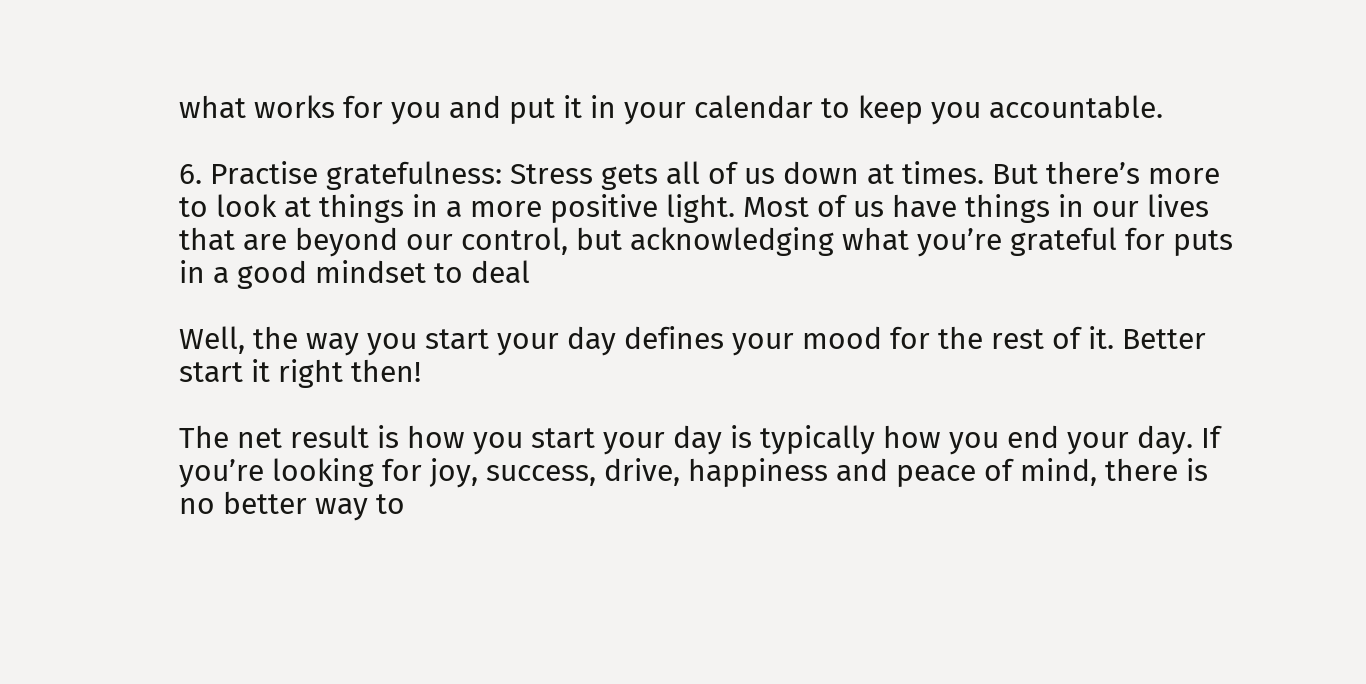what works for you and put it in your calendar to keep you accountable.

6. Practise gratefulness: Stress gets all of us down at times. But there’s more to look at things in a more positive light. Most of us have things in our lives that are beyond our control, but acknowledging what you’re grateful for puts in a good mindset to deal

Well, the way you start your day defines your mood for the rest of it. Better start it right then!

The net result is how you start your day is typically how you end your day. If you’re looking for joy, success, drive, happiness and peace of mind, there is no better way to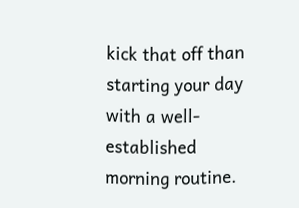kick that off than starting your day with a well-established morning routine.